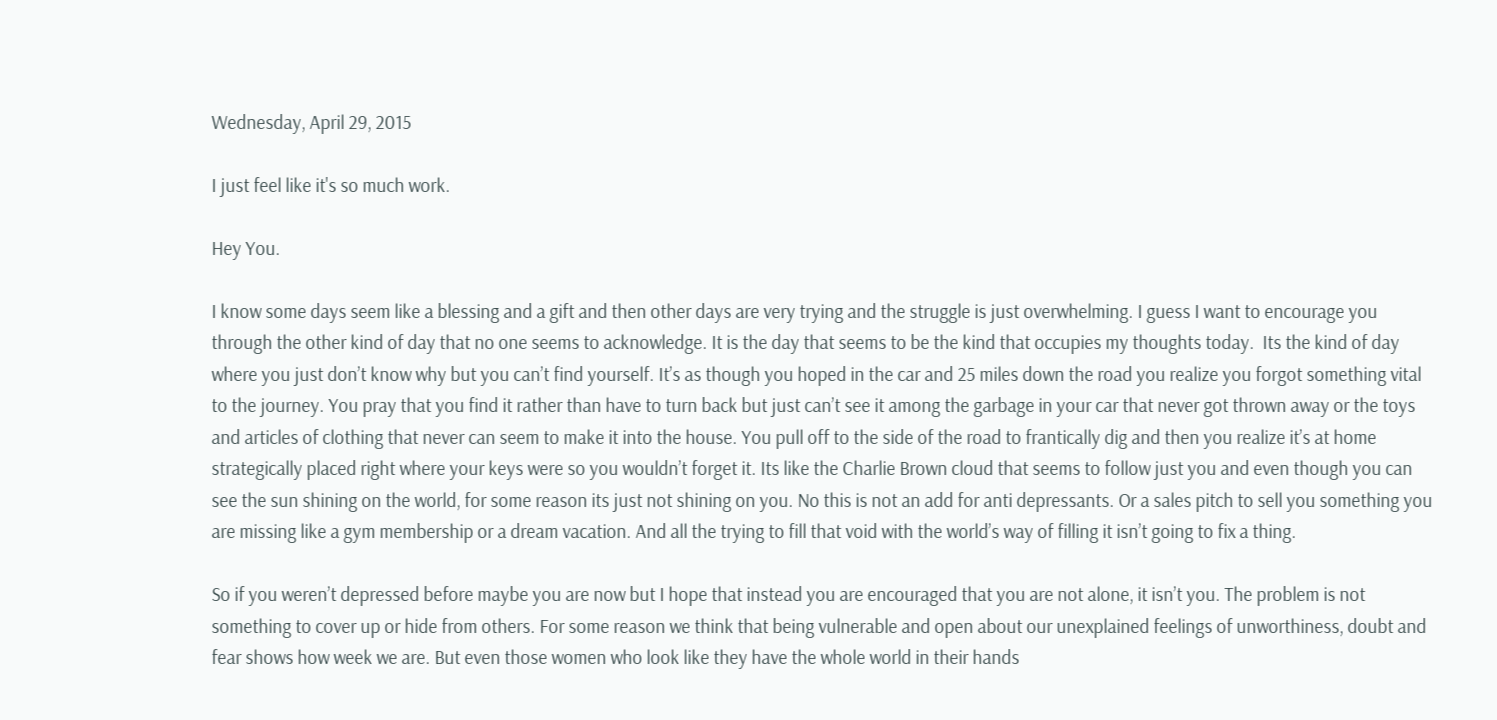Wednesday, April 29, 2015

I just feel like it's so much work.

Hey You.

I know some days seem like a blessing and a gift and then other days are very trying and the struggle is just overwhelming. I guess I want to encourage you through the other kind of day that no one seems to acknowledge. It is the day that seems to be the kind that occupies my thoughts today.  Its the kind of day where you just don’t know why but you can’t find yourself. It’s as though you hoped in the car and 25 miles down the road you realize you forgot something vital to the journey. You pray that you find it rather than have to turn back but just can’t see it among the garbage in your car that never got thrown away or the toys and articles of clothing that never can seem to make it into the house. You pull off to the side of the road to frantically dig and then you realize it’s at home strategically placed right where your keys were so you wouldn’t forget it. Its like the Charlie Brown cloud that seems to follow just you and even though you can see the sun shining on the world, for some reason its just not shining on you. No this is not an add for anti depressants. Or a sales pitch to sell you something you are missing like a gym membership or a dream vacation. And all the trying to fill that void with the world’s way of filling it isn’t going to fix a thing.

So if you weren’t depressed before maybe you are now but I hope that instead you are encouraged that you are not alone, it isn’t you. The problem is not something to cover up or hide from others. For some reason we think that being vulnerable and open about our unexplained feelings of unworthiness, doubt and fear shows how week we are. But even those women who look like they have the whole world in their hands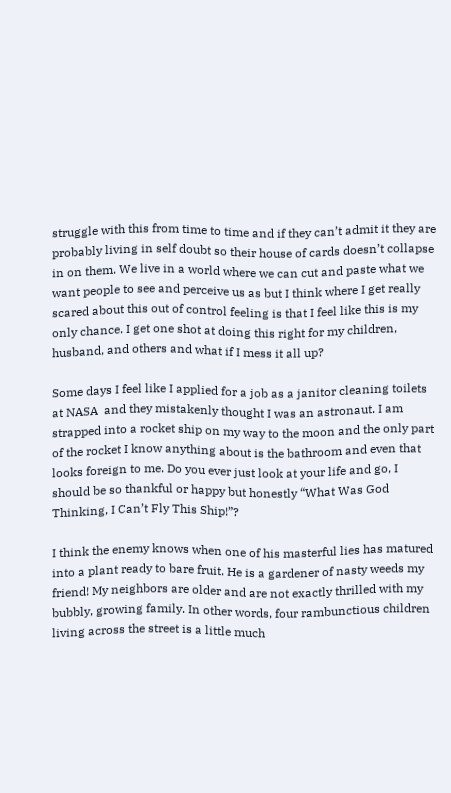struggle with this from time to time and if they can’t admit it they are probably living in self doubt so their house of cards doesn’t collapse in on them. We live in a world where we can cut and paste what we want people to see and perceive us as but I think where I get really scared about this out of control feeling is that I feel like this is my only chance. I get one shot at doing this right for my children, husband, and others and what if I mess it all up?

Some days I feel like I applied for a job as a janitor cleaning toilets at NASA  and they mistakenly thought I was an astronaut. I am strapped into a rocket ship on my way to the moon and the only part of the rocket I know anything about is the bathroom and even that looks foreign to me. Do you ever just look at your life and go, I should be so thankful or happy but honestly “What Was God Thinking, I Can’t Fly This Ship!”?

I think the enemy knows when one of his masterful lies has matured into a plant ready to bare fruit. He is a gardener of nasty weeds my friend! My neighbors are older and are not exactly thrilled with my bubbly, growing family. In other words, four rambunctious children living across the street is a little much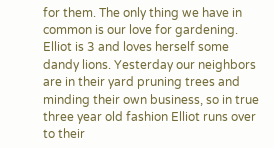for them. The only thing we have in common is our love for gardening. Elliot is 3 and loves herself some dandy lions. Yesterday our neighbors are in their yard pruning trees and minding their own business, so in true three year old fashion Elliot runs over to their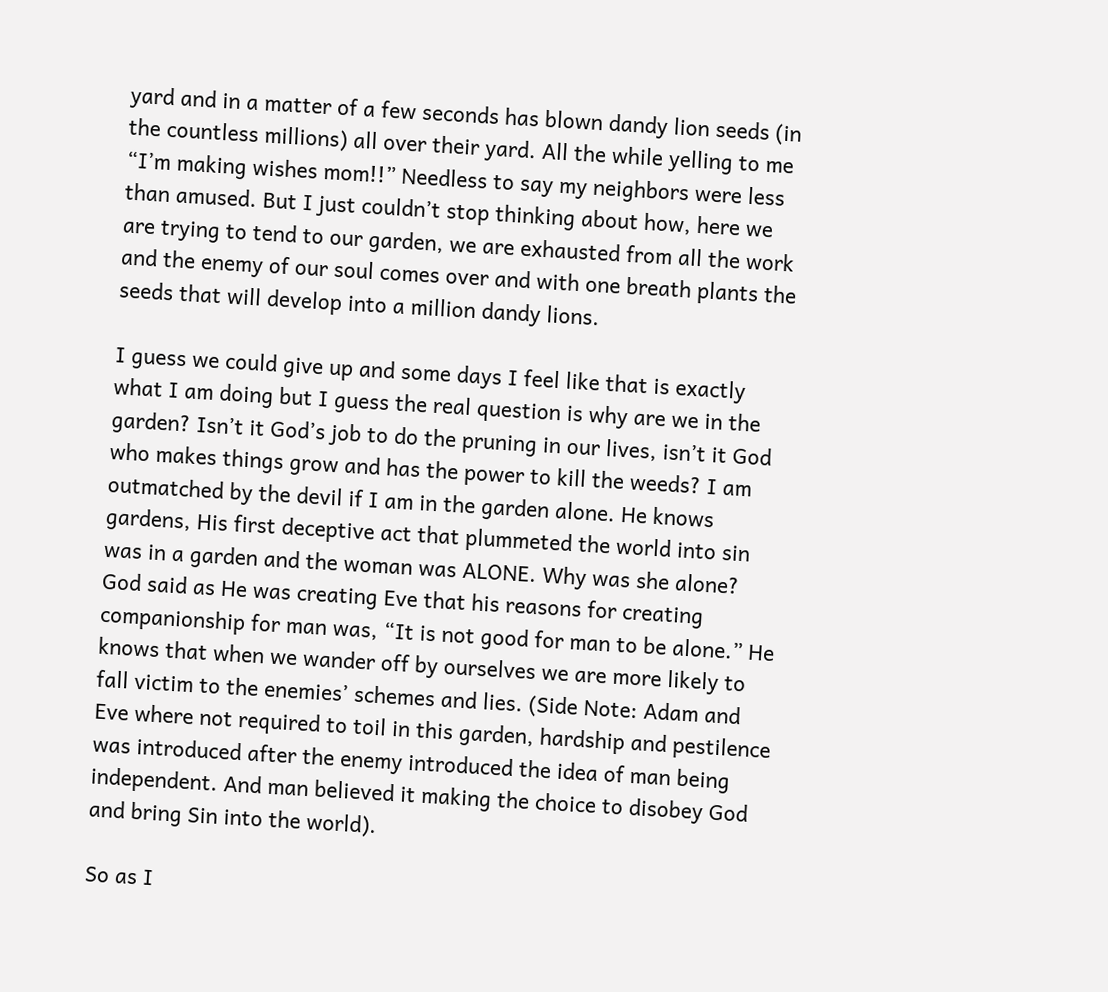yard and in a matter of a few seconds has blown dandy lion seeds (in the countless millions) all over their yard. All the while yelling to me “I’m making wishes mom!!” Needless to say my neighbors were less than amused. But I just couldn’t stop thinking about how, here we are trying to tend to our garden, we are exhausted from all the work and the enemy of our soul comes over and with one breath plants the seeds that will develop into a million dandy lions.

I guess we could give up and some days I feel like that is exactly what I am doing but I guess the real question is why are we in the garden? Isn’t it God’s job to do the pruning in our lives, isn’t it God who makes things grow and has the power to kill the weeds? I am outmatched by the devil if I am in the garden alone. He knows gardens, His first deceptive act that plummeted the world into sin was in a garden and the woman was ALONE. Why was she alone? God said as He was creating Eve that his reasons for creating companionship for man was, “It is not good for man to be alone.” He knows that when we wander off by ourselves we are more likely to fall victim to the enemies’ schemes and lies. (Side Note: Adam and Eve where not required to toil in this garden, hardship and pestilence was introduced after the enemy introduced the idea of man being independent. And man believed it making the choice to disobey God and bring Sin into the world).

So as I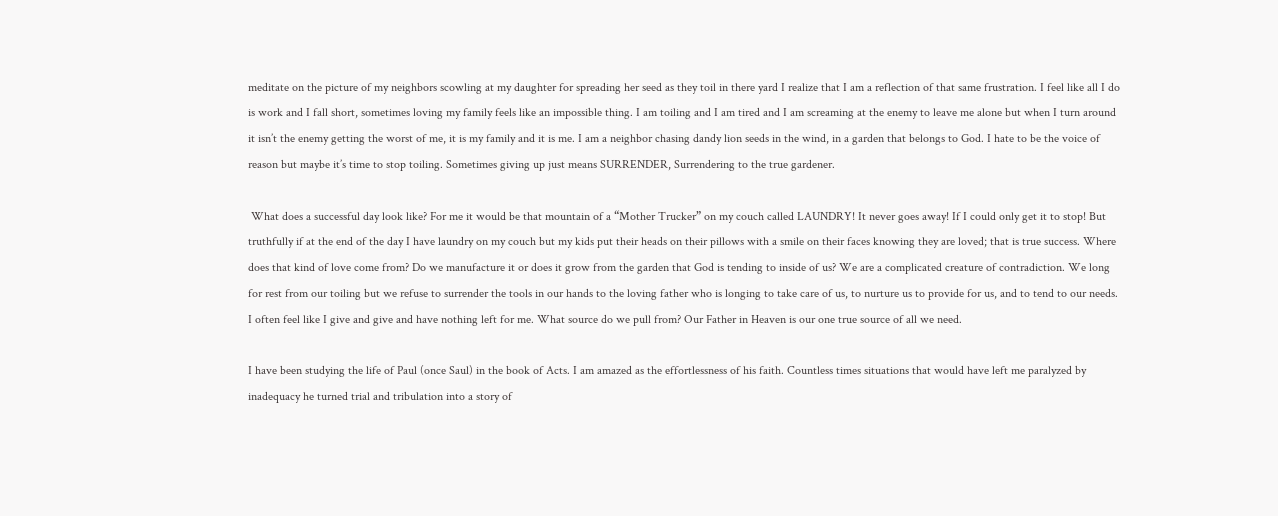meditate on the picture of my neighbors scowling at my daughter for spreading her seed as they toil in there yard I realize that I am a reflection of that same frustration. I feel like all I do is work and I fall short, sometimes loving my family feels like an impossible thing. I am toiling and I am tired and I am screaming at the enemy to leave me alone but when I turn around it isn’t the enemy getting the worst of me, it is my family and it is me. I am a neighbor chasing dandy lion seeds in the wind, in a garden that belongs to God. I hate to be the voice of reason but maybe it’s time to stop toiling. Sometimes giving up just means SURRENDER, Surrendering to the true gardener.

 What does a successful day look like? For me it would be that mountain of a “Mother Trucker” on my couch called LAUNDRY! It never goes away! If I could only get it to stop! But truthfully if at the end of the day I have laundry on my couch but my kids put their heads on their pillows with a smile on their faces knowing they are loved; that is true success. Where does that kind of love come from? Do we manufacture it or does it grow from the garden that God is tending to inside of us? We are a complicated creature of contradiction. We long for rest from our toiling but we refuse to surrender the tools in our hands to the loving father who is longing to take care of us, to nurture us to provide for us, and to tend to our needs. I often feel like I give and give and have nothing left for me. What source do we pull from? Our Father in Heaven is our one true source of all we need.

I have been studying the life of Paul (once Saul) in the book of Acts. I am amazed as the effortlessness of his faith. Countless times situations that would have left me paralyzed by inadequacy he turned trial and tribulation into a story of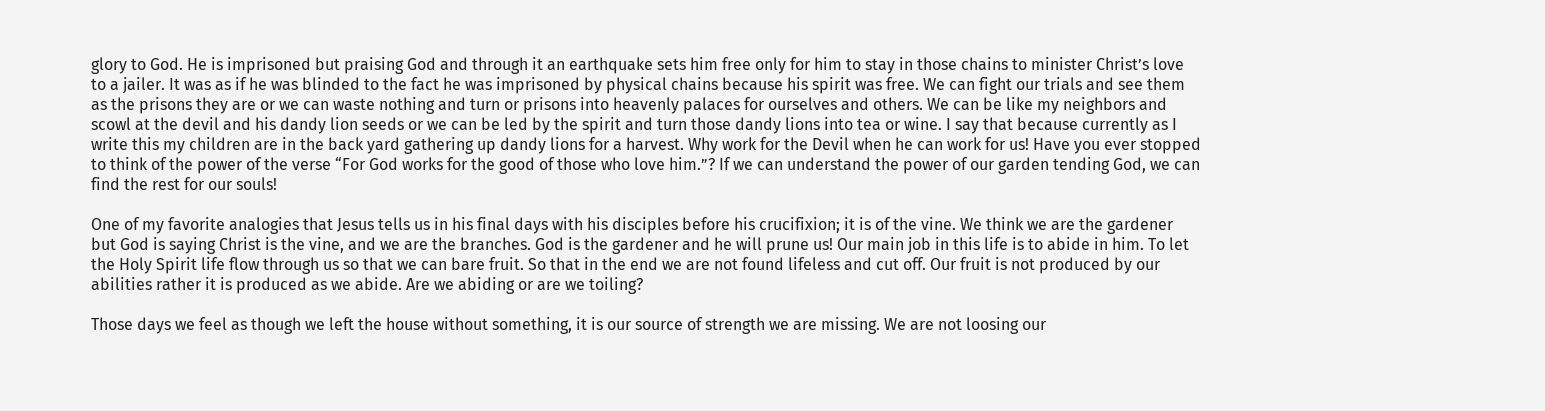glory to God. He is imprisoned but praising God and through it an earthquake sets him free only for him to stay in those chains to minister Christ’s love to a jailer. It was as if he was blinded to the fact he was imprisoned by physical chains because his spirit was free. We can fight our trials and see them as the prisons they are or we can waste nothing and turn or prisons into heavenly palaces for ourselves and others. We can be like my neighbors and scowl at the devil and his dandy lion seeds or we can be led by the spirit and turn those dandy lions into tea or wine. I say that because currently as I write this my children are in the back yard gathering up dandy lions for a harvest. Why work for the Devil when he can work for us! Have you ever stopped to think of the power of the verse “For God works for the good of those who love him.”? If we can understand the power of our garden tending God, we can find the rest for our souls!

One of my favorite analogies that Jesus tells us in his final days with his disciples before his crucifixion; it is of the vine. We think we are the gardener but God is saying Christ is the vine, and we are the branches. God is the gardener and he will prune us! Our main job in this life is to abide in him. To let the Holy Spirit life flow through us so that we can bare fruit. So that in the end we are not found lifeless and cut off. Our fruit is not produced by our abilities rather it is produced as we abide. Are we abiding or are we toiling?

Those days we feel as though we left the house without something, it is our source of strength we are missing. We are not loosing our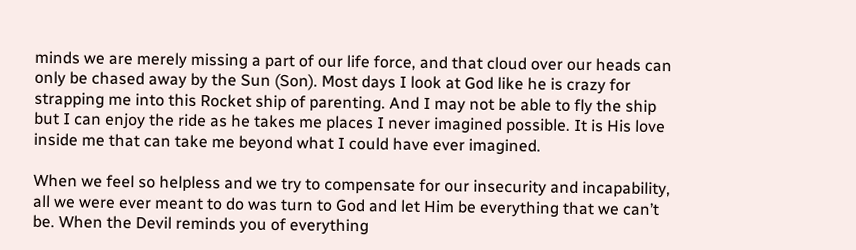minds we are merely missing a part of our life force, and that cloud over our heads can only be chased away by the Sun (Son). Most days I look at God like he is crazy for strapping me into this Rocket ship of parenting. And I may not be able to fly the ship but I can enjoy the ride as he takes me places I never imagined possible. It is His love inside me that can take me beyond what I could have ever imagined.

When we feel so helpless and we try to compensate for our insecurity and incapability, all we were ever meant to do was turn to God and let Him be everything that we can’t be. When the Devil reminds you of everything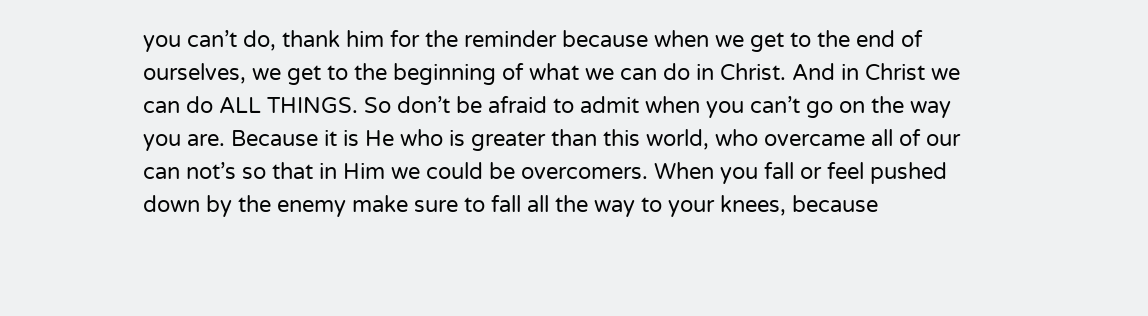you can’t do, thank him for the reminder because when we get to the end of ourselves, we get to the beginning of what we can do in Christ. And in Christ we can do ALL THINGS. So don’t be afraid to admit when you can’t go on the way you are. Because it is He who is greater than this world, who overcame all of our can not’s so that in Him we could be overcomers. When you fall or feel pushed down by the enemy make sure to fall all the way to your knees, because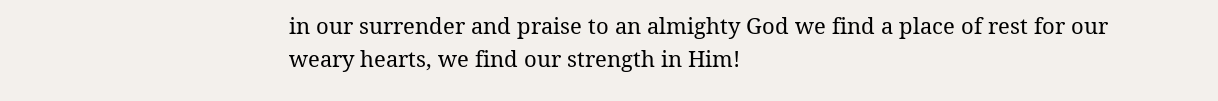in our surrender and praise to an almighty God we find a place of rest for our weary hearts, we find our strength in Him!